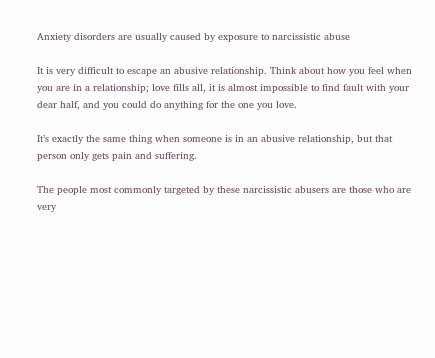Anxiety disorders are usually caused by exposure to narcissistic abuse

It is very difficult to escape an abusive relationship. Think about how you feel when you are in a relationship; love fills all, it is almost impossible to find fault with your dear half, and you could do anything for the one you love.

It’s exactly the same thing when someone is in an abusive relationship, but that person only gets pain and suffering.

The people most commonly targeted by these narcissistic abusers are those who are very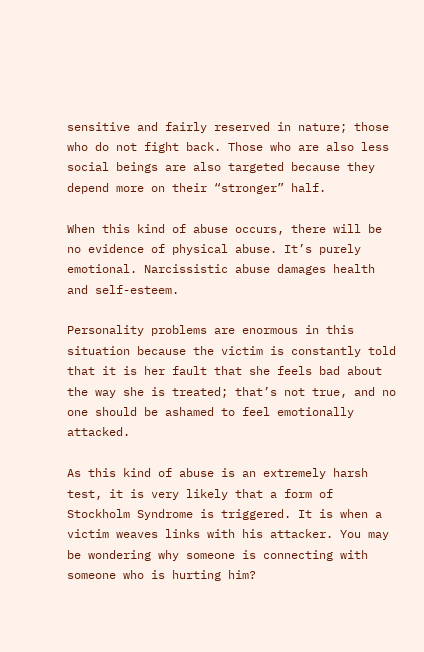sensitive and fairly reserved in nature; those who do not fight back. Those who are also less social beings are also targeted because they depend more on their “stronger” half.

When this kind of abuse occurs, there will be no evidence of physical abuse. It’s purely emotional. Narcissistic abuse damages health and self-esteem.

Personality problems are enormous in this situation because the victim is constantly told that it is her fault that she feels bad about the way she is treated; that’s not true, and no one should be ashamed to feel emotionally attacked.

As this kind of abuse is an extremely harsh test, it is very likely that a form of Stockholm Syndrome is triggered. It is when a victim weaves links with his attacker. You may be wondering why someone is connecting with someone who is hurting him?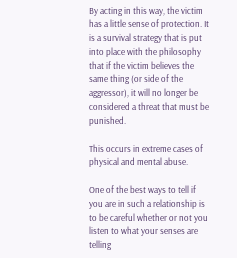By acting in this way, the victim has a little sense of protection. It is a survival strategy that is put into place with the philosophy that if the victim believes the same thing (or side of the aggressor), it will no longer be considered a threat that must be punished.

This occurs in extreme cases of physical and mental abuse.

One of the best ways to tell if you are in such a relationship is to be careful whether or not you listen to what your senses are telling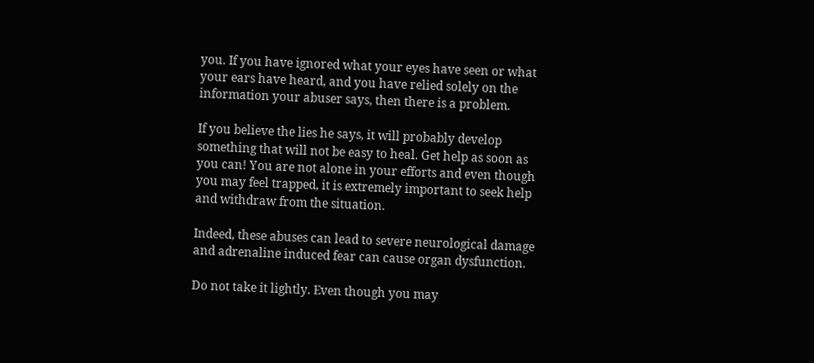you. If you have ignored what your eyes have seen or what your ears have heard, and you have relied solely on the information your abuser says, then there is a problem.

If you believe the lies he says, it will probably develop something that will not be easy to heal. Get help as soon as you can! You are not alone in your efforts and even though you may feel trapped, it is extremely important to seek help and withdraw from the situation.

Indeed, these abuses can lead to severe neurological damage and adrenaline induced fear can cause organ dysfunction.

Do not take it lightly. Even though you may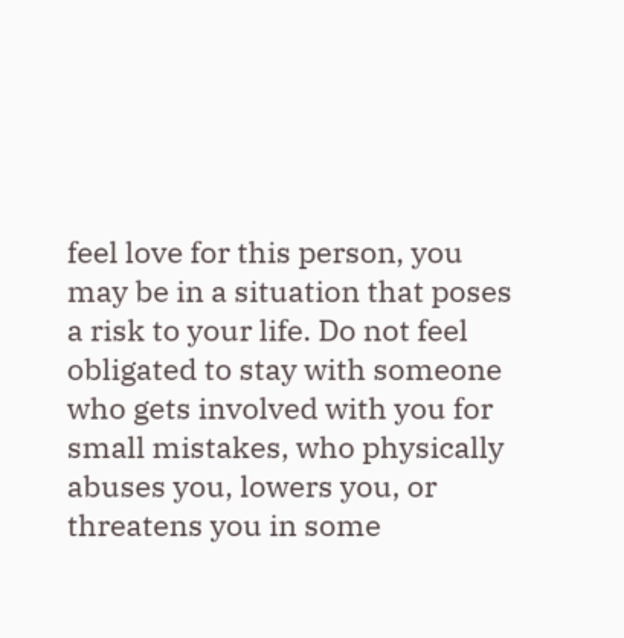feel love for this person, you may be in a situation that poses a risk to your life. Do not feel obligated to stay with someone who gets involved with you for small mistakes, who physically abuses you, lowers you, or threatens you in some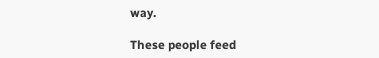way.

These people feed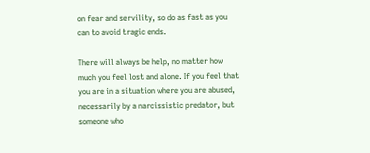on fear and servility, so do as fast as you can to avoid tragic ends.

There will always be help, no matter how much you feel lost and alone. If you feel that you are in a situation where you are abused, necessarily by a narcissistic predator, but someone who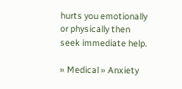hurts you emotionally or physically then seek immediate help.

» Medical » Anxiety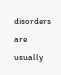disorders are usually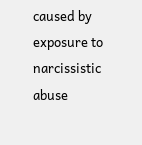caused by exposure to narcissistic abuse